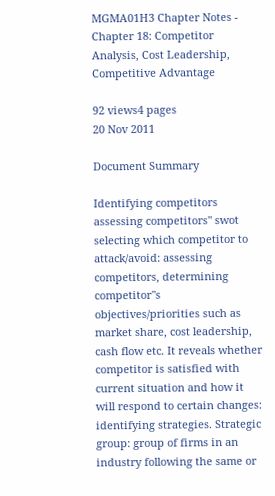MGMA01H3 Chapter Notes - Chapter 18: Competitor Analysis, Cost Leadership, Competitive Advantage

92 views4 pages
20 Nov 2011

Document Summary

Identifying competitors assessing competitors" swot selecting which competitor to attack/avoid: assessing competitors, determining competitor"s objectives/priorities such as market share, cost leadership, cash flow etc. It reveals whether competitor is satisfied with current situation and how it will respond to certain changes: identifying strategies. Strategic group: group of firms in an industry following the same or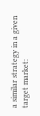a similar strategy in a given target market: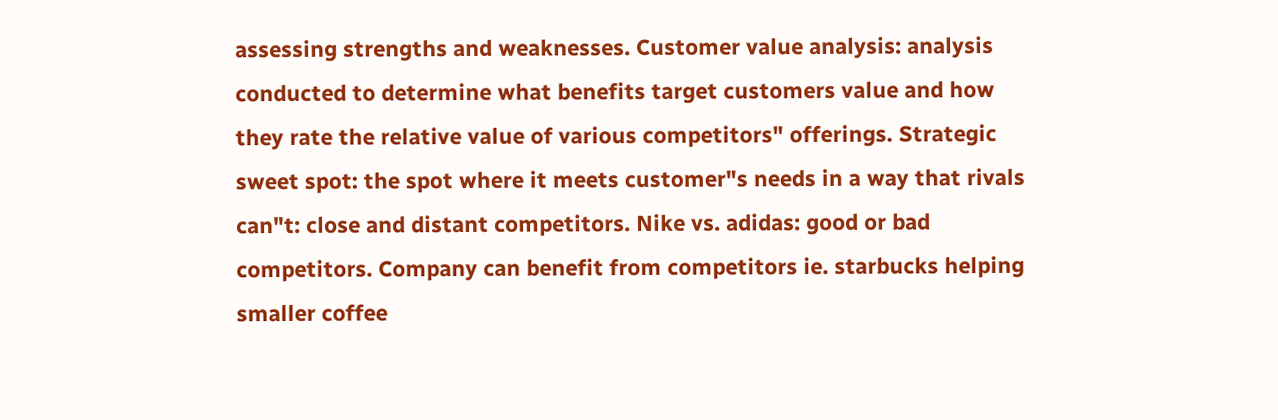assessing strengths and weaknesses. Customer value analysis: analysis conducted to determine what benefits target customers value and how they rate the relative value of various competitors" offerings. Strategic sweet spot: the spot where it meets customer"s needs in a way that rivals can"t: close and distant competitors. Nike vs. adidas: good or bad competitors. Company can benefit from competitors ie. starbucks helping smaller coffee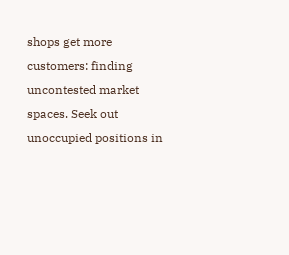shops get more customers: finding uncontested market spaces. Seek out unoccupied positions in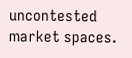uncontested market spaces.